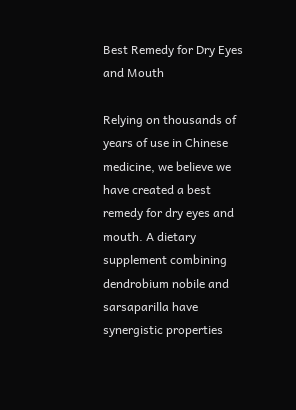Best Remedy for Dry Eyes and Mouth

Relying on thousands of years of use in Chinese medicine, we believe we have created a best remedy for dry eyes and mouth. A dietary supplement combining dendrobium nobile and sarsaparilla have synergistic properties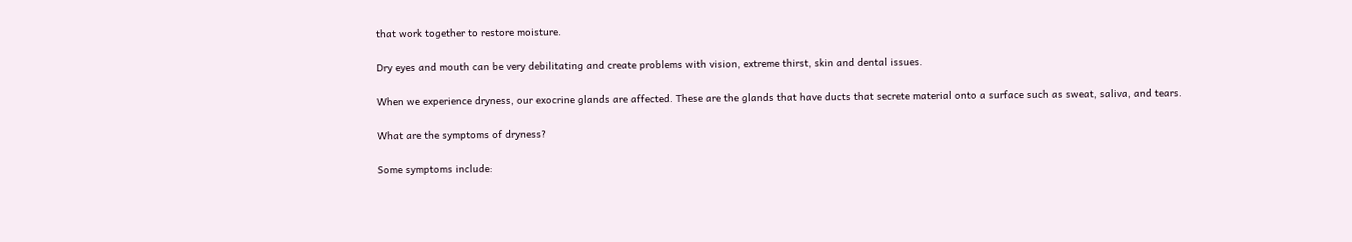that work together to restore moisture.

Dry eyes and mouth can be very debilitating and create problems with vision, extreme thirst, skin and dental issues.

When we experience dryness, our exocrine glands are affected. These are the glands that have ducts that secrete material onto a surface such as sweat, saliva, and tears.

What are the symptoms of dryness?

Some symptoms include: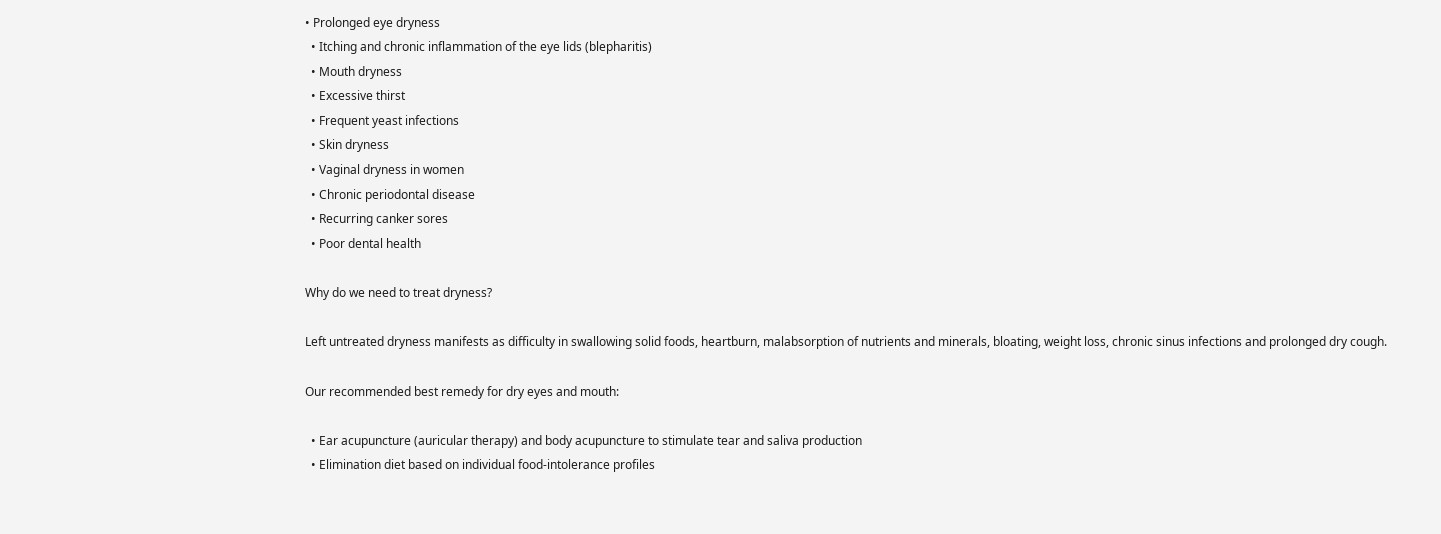• Prolonged eye dryness
  • Itching and chronic inflammation of the eye lids (blepharitis)
  • Mouth dryness
  • Excessive thirst
  • Frequent yeast infections
  • Skin dryness
  • Vaginal dryness in women
  • Chronic periodontal disease
  • Recurring canker sores
  • Poor dental health

Why do we need to treat dryness?

Left untreated dryness manifests as difficulty in swallowing solid foods, heartburn, malabsorption of nutrients and minerals, bloating, weight loss, chronic sinus infections and prolonged dry cough.

Our recommended best remedy for dry eyes and mouth:

  • Ear acupuncture (auricular therapy) and body acupuncture to stimulate tear and saliva production
  • Elimination diet based on individual food-intolerance profiles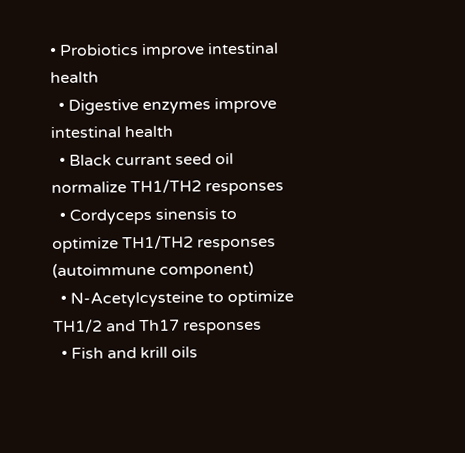• Probiotics improve intestinal health
  • Digestive enzymes improve intestinal health
  • Black currant seed oil normalize TH1/TH2 responses
  • Cordyceps sinensis to optimize TH1/TH2 responses (autoimmune component)
  • N-Acetylcysteine to optimize TH1/2 and Th17 responses
  • Fish and krill oils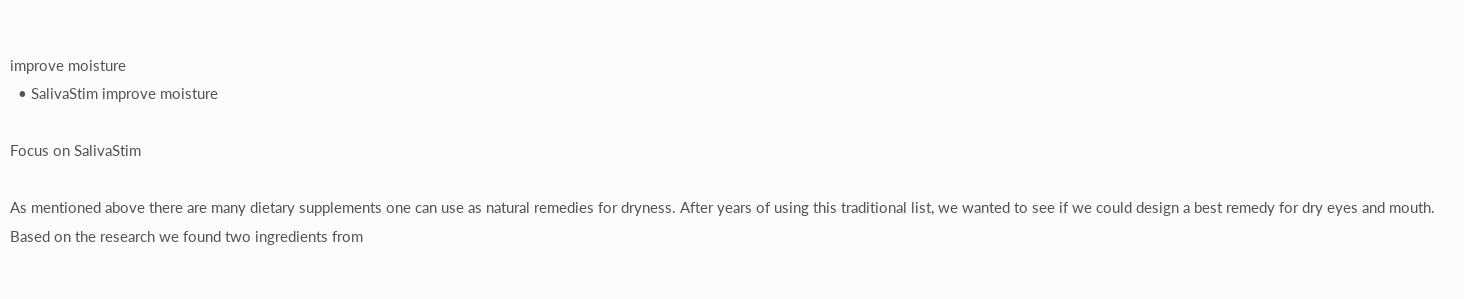improve moisture
  • SalivaStim improve moisture

Focus on SalivaStim

As mentioned above there are many dietary supplements one can use as natural remedies for dryness. After years of using this traditional list, we wanted to see if we could design a best remedy for dry eyes and mouth. Based on the research we found two ingredients from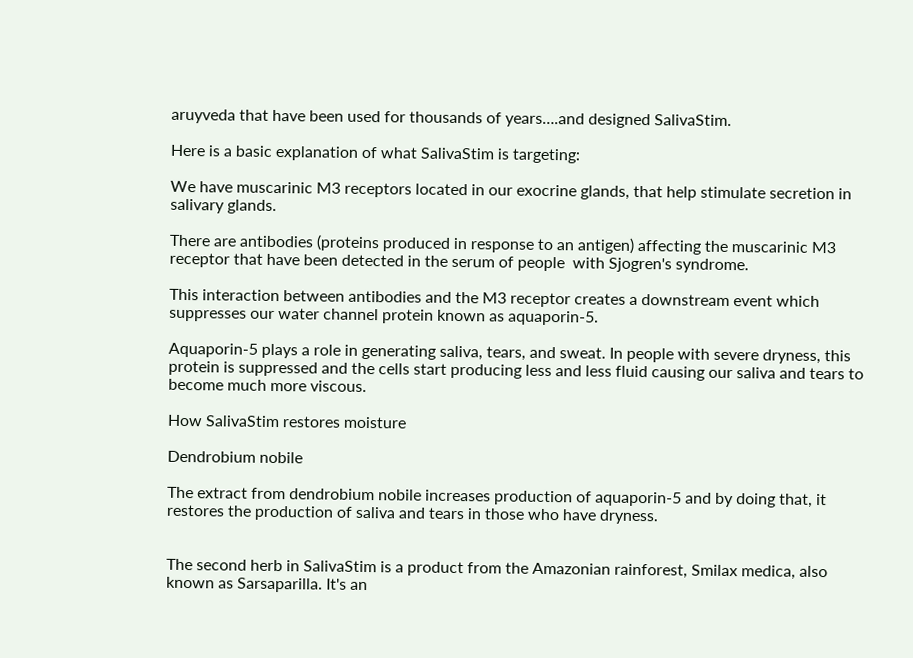aruyveda that have been used for thousands of years….and designed SalivaStim.

Here is a basic explanation of what SalivaStim is targeting:

We have muscarinic M3 receptors located in our exocrine glands, that help stimulate secretion in salivary glands.

There are antibodies (proteins produced in response to an antigen) affecting the muscarinic M3 receptor that have been detected in the serum of people  with Sjogren's syndrome.

This interaction between antibodies and the M3 receptor creates a downstream event which suppresses our water channel protein known as aquaporin-5.

Aquaporin-5 plays a role in generating saliva, tears, and sweat. In people with severe dryness, this protein is suppressed and the cells start producing less and less fluid causing our saliva and tears to become much more viscous.

How SalivaStim restores moisture

Dendrobium nobile

The extract from dendrobium nobile increases production of aquaporin-5 and by doing that, it restores the production of saliva and tears in those who have dryness.


The second herb in SalivaStim is a product from the Amazonian rainforest, Smilax medica, also known as Sarsaparilla. It's an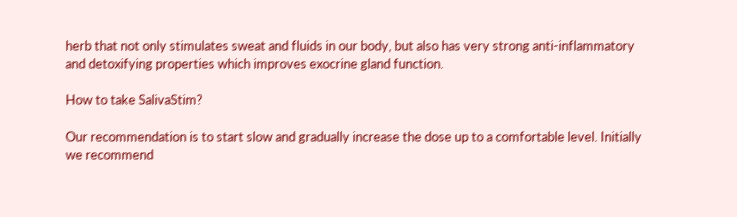herb that not only stimulates sweat and fluids in our body, but also has very strong anti-inflammatory and detoxifying properties which improves exocrine gland function.

How to take SalivaStim?

Our recommendation is to start slow and gradually increase the dose up to a comfortable level. Initially we recommend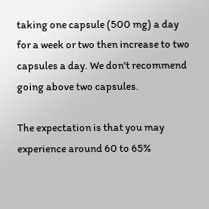taking one capsule (500 mg) a day for a week or two then increase to two capsules a day. We don't recommend going above two capsules.

The expectation is that you may experience around 60 to 65%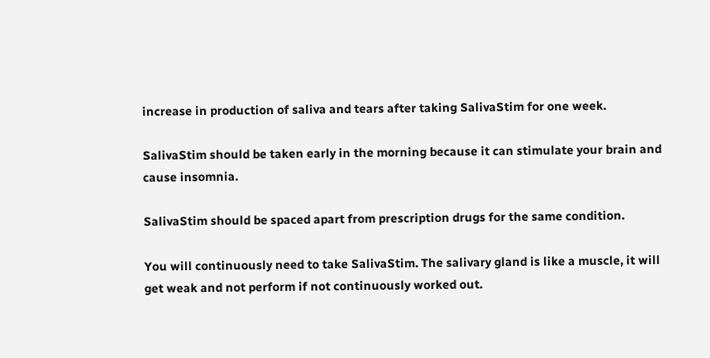increase in production of saliva and tears after taking SalivaStim for one week.

SalivaStim should be taken early in the morning because it can stimulate your brain and cause insomnia.

SalivaStim should be spaced apart from prescription drugs for the same condition.

You will continuously need to take SalivaStim. The salivary gland is like a muscle, it will get weak and not perform if not continuously worked out.